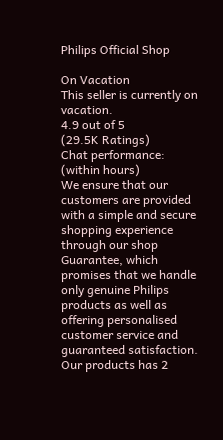Philips Official Shop

On Vacation
This seller is currently on vacation.
4.9 out of 5
(29.5K Ratings)
Chat performance:
(within hours)
We ensure that our customers are provided with a simple and secure shopping experience through our shop Guarantee, which promises that we handle only genuine Philips products as well as offering personalised customer service and guaranteed satisfaction. Our products has 2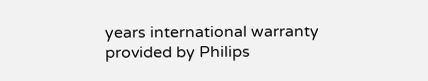years international warranty provided by Philips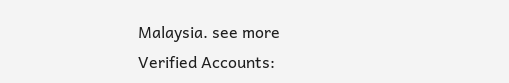Malaysia. see more
Verified Accounts: